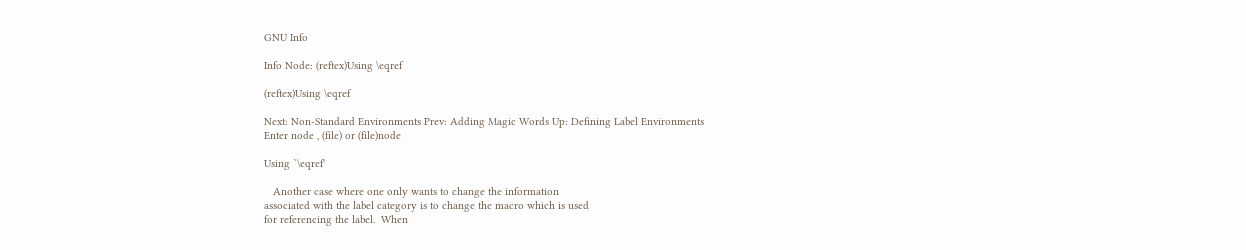GNU Info

Info Node: (reftex)Using \eqref

(reftex)Using \eqref

Next: Non-Standard Environments Prev: Adding Magic Words Up: Defining Label Environments
Enter node , (file) or (file)node

Using `\eqref'

   Another case where one only wants to change the information
associated with the label category is to change the macro which is used
for referencing the label.  When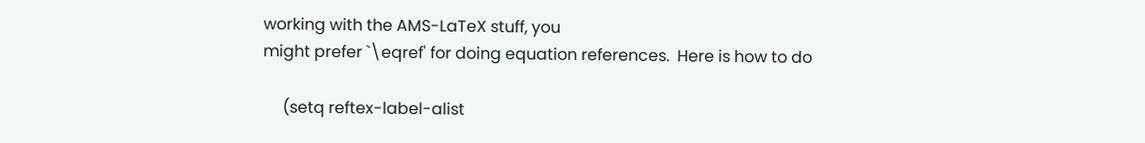working with the AMS-LaTeX stuff, you
might prefer `\eqref' for doing equation references.  Here is how to do

     (setq reftex-label-alist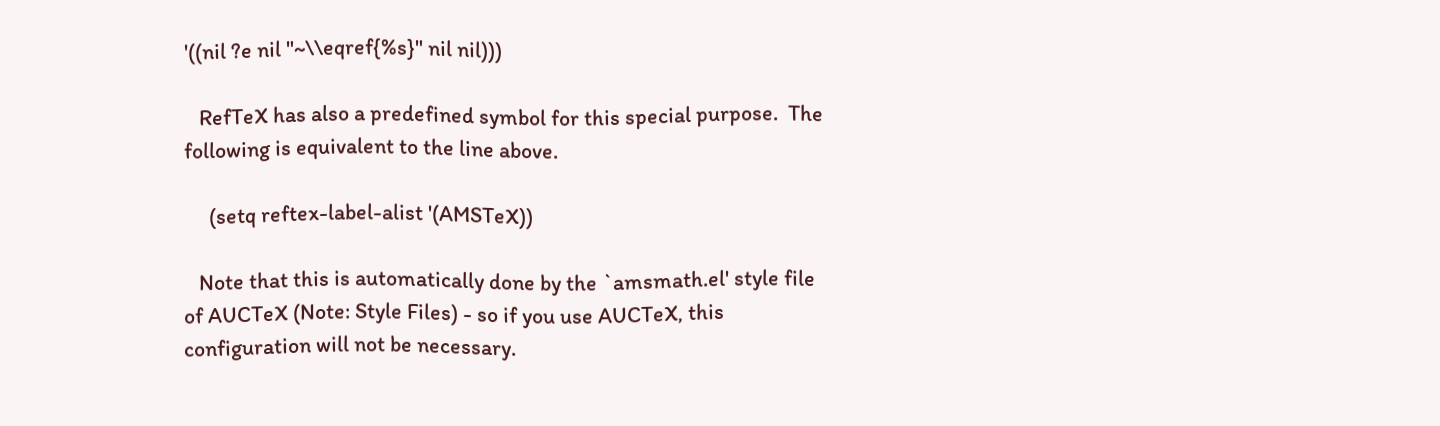'((nil ?e nil "~\\eqref{%s}" nil nil)))

   RefTeX has also a predefined symbol for this special purpose.  The
following is equivalent to the line above.

     (setq reftex-label-alist '(AMSTeX))

   Note that this is automatically done by the `amsmath.el' style file
of AUCTeX (Note: Style Files) - so if you use AUCTeX, this
configuration will not be necessary.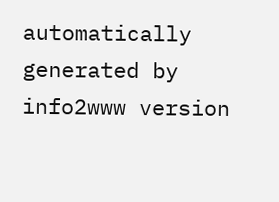automatically generated by info2www version